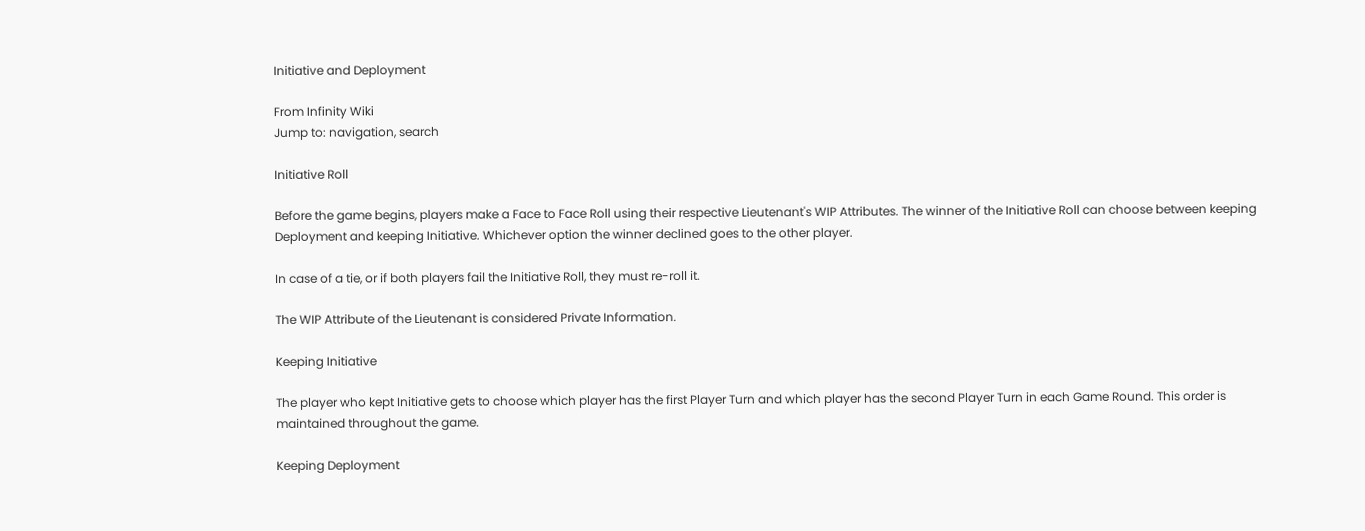Initiative and Deployment

From Infinity Wiki
Jump to: navigation, search

Initiative Roll

Before the game begins, players make a Face to Face Roll using their respective Lieutenant's WIP Attributes. The winner of the Initiative Roll can choose between keeping Deployment and keeping Initiative. Whichever option the winner declined goes to the other player.

In case of a tie, or if both players fail the Initiative Roll, they must re-roll it.

The WIP Attribute of the Lieutenant is considered Private Information.

Keeping Initiative

The player who kept Initiative gets to choose which player has the first Player Turn and which player has the second Player Turn in each Game Round. This order is maintained throughout the game.

Keeping Deployment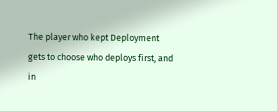The player who kept Deployment gets to choose who deploys first, and in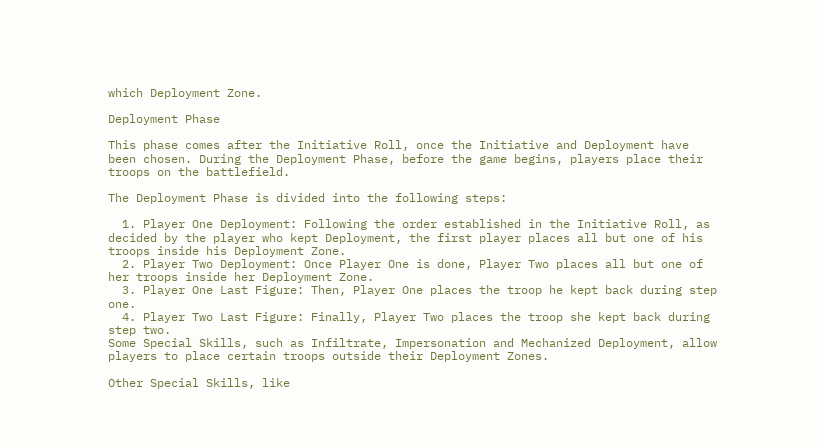which Deployment Zone.

Deployment Phase

This phase comes after the Initiative Roll, once the Initiative and Deployment have been chosen. During the Deployment Phase, before the game begins, players place their troops on the battlefield.

The Deployment Phase is divided into the following steps:

  1. Player One Deployment: Following the order established in the Initiative Roll, as decided by the player who kept Deployment, the first player places all but one of his troops inside his Deployment Zone.
  2. Player Two Deployment: Once Player One is done, Player Two places all but one of her troops inside her Deployment Zone.
  3. Player One Last Figure: Then, Player One places the troop he kept back during step one.
  4. Player Two Last Figure: Finally, Player Two places the troop she kept back during step two.
Some Special Skills, such as Infiltrate, Impersonation and Mechanized Deployment, allow players to place certain troops outside their Deployment Zones.

Other Special Skills, like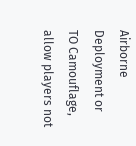Airborne Deployment or TO Camouflage, allow players not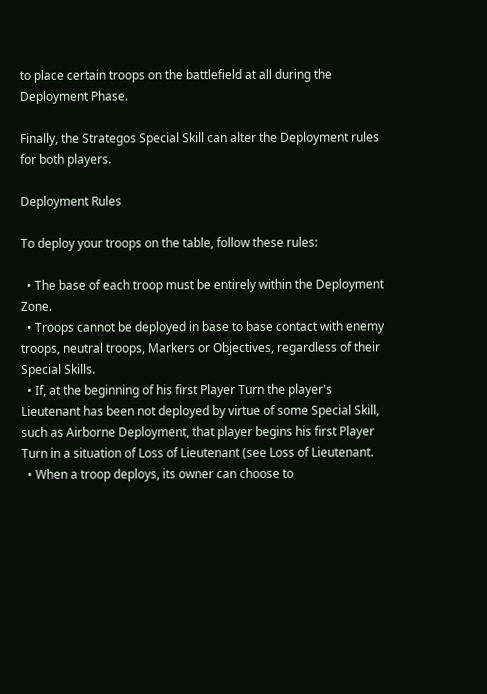to place certain troops on the battlefield at all during the Deployment Phase.

Finally, the Strategos Special Skill can alter the Deployment rules for both players.

Deployment Rules

To deploy your troops on the table, follow these rules:

  • The base of each troop must be entirely within the Deployment Zone.
  • Troops cannot be deployed in base to base contact with enemy troops, neutral troops, Markers or Objectives, regardless of their Special Skills.
  • If, at the beginning of his first Player Turn the player's Lieutenant has been not deployed by virtue of some Special Skill, such as Airborne Deployment, that player begins his first Player Turn in a situation of Loss of Lieutenant (see Loss of Lieutenant.
  • When a troop deploys, its owner can choose to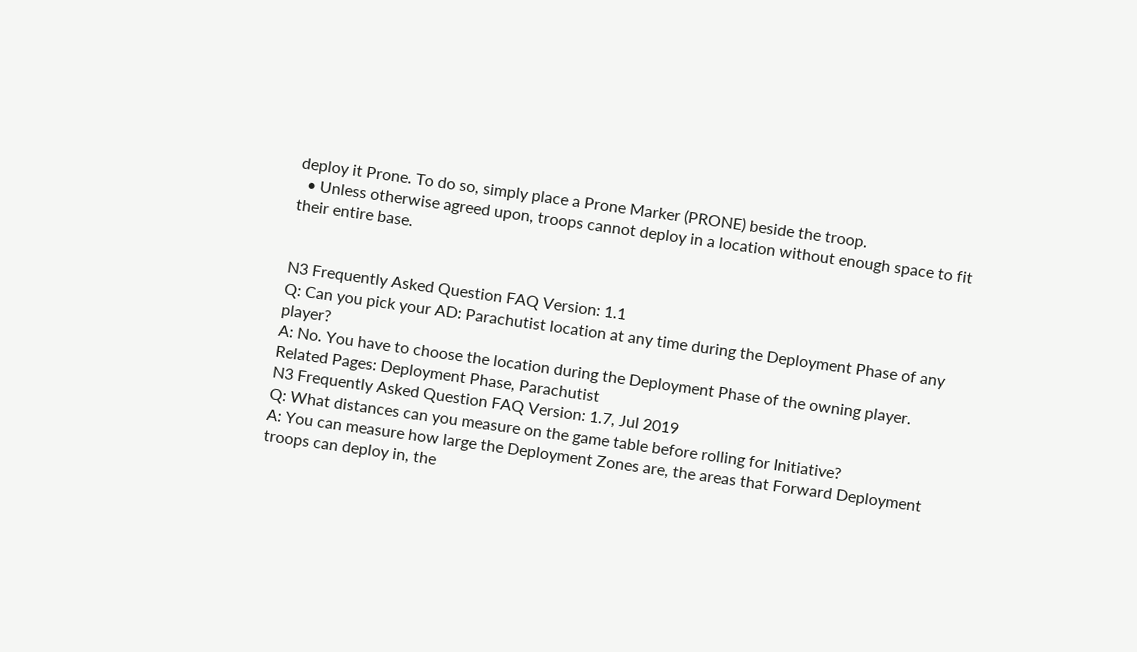deploy it Prone. To do so, simply place a Prone Marker (PRONE) beside the troop.
  • Unless otherwise agreed upon, troops cannot deploy in a location without enough space to fit their entire base.


N3 Frequently Asked Question FAQ Version: 1.1
Q: Can you pick your AD: Parachutist location at any time during the Deployment Phase of any player?
A: No. You have to choose the location during the Deployment Phase of the owning player.
Related Pages: Deployment Phase, Parachutist
N3 Frequently Asked Question FAQ Version: 1.7, Jul 2019
Q: What distances can you measure on the game table before rolling for Initiative?
A: You can measure how large the Deployment Zones are, the areas that Forward Deployment troops can deploy in, the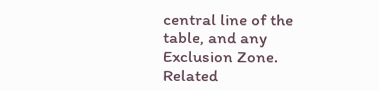central line of the table, and any Exclusion Zone.
Related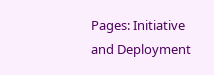Pages: Initiative and Deployment